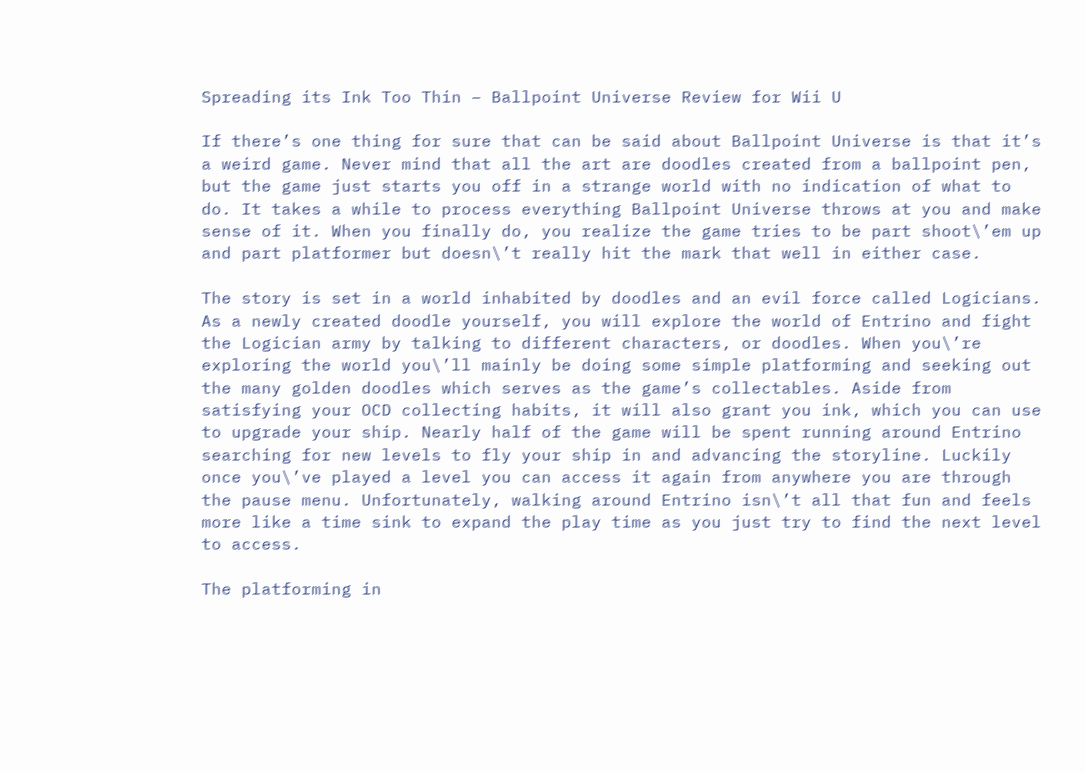Spreading its Ink Too Thin – Ballpoint Universe Review for Wii U

If there’s one thing for sure that can be said about Ballpoint Universe is that it’s a weird game. Never mind that all the art are doodles created from a ballpoint pen, but the game just starts you off in a strange world with no indication of what to do. It takes a while to process everything Ballpoint Universe throws at you and make sense of it. When you finally do, you realize the game tries to be part shoot\’em up and part platformer but doesn\’t really hit the mark that well in either case.

The story is set in a world inhabited by doodles and an evil force called Logicians. As a newly created doodle yourself, you will explore the world of Entrino and fight the Logician army by talking to different characters, or doodles. When you\’re exploring the world you\’ll mainly be doing some simple platforming and seeking out the many golden doodles which serves as the game’s collectables. Aside from satisfying your OCD collecting habits, it will also grant you ink, which you can use to upgrade your ship. Nearly half of the game will be spent running around Entrino searching for new levels to fly your ship in and advancing the storyline. Luckily once you\’ve played a level you can access it again from anywhere you are through the pause menu. Unfortunately, walking around Entrino isn\’t all that fun and feels more like a time sink to expand the play time as you just try to find the next level to access.

The platforming in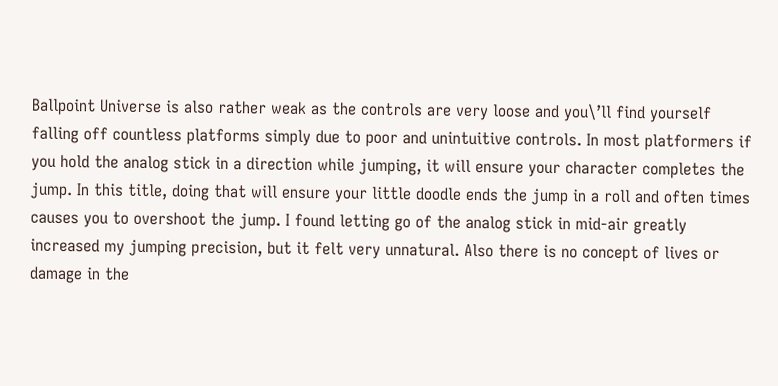Ballpoint Universe is also rather weak as the controls are very loose and you\’ll find yourself falling off countless platforms simply due to poor and unintuitive controls. In most platformers if you hold the analog stick in a direction while jumping, it will ensure your character completes the jump. In this title, doing that will ensure your little doodle ends the jump in a roll and often times causes you to overshoot the jump. I found letting go of the analog stick in mid-air greatly increased my jumping precision, but it felt very unnatural. Also there is no concept of lives or damage in the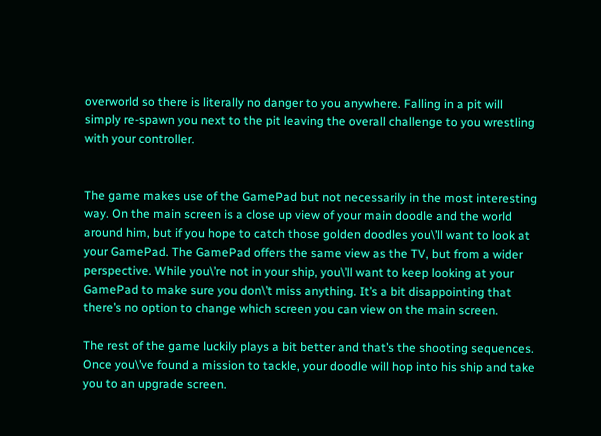overworld so there is literally no danger to you anywhere. Falling in a pit will simply re-spawn you next to the pit leaving the overall challenge to you wrestling with your controller.


The game makes use of the GamePad but not necessarily in the most interesting way. On the main screen is a close up view of your main doodle and the world around him, but if you hope to catch those golden doodles you\’ll want to look at your GamePad. The GamePad offers the same view as the TV, but from a wider perspective. While you\’re not in your ship, you\’ll want to keep looking at your GamePad to make sure you don\’t miss anything. It’s a bit disappointing that there’s no option to change which screen you can view on the main screen.

The rest of the game luckily plays a bit better and that’s the shooting sequences. Once you\’ve found a mission to tackle, your doodle will hop into his ship and take you to an upgrade screen.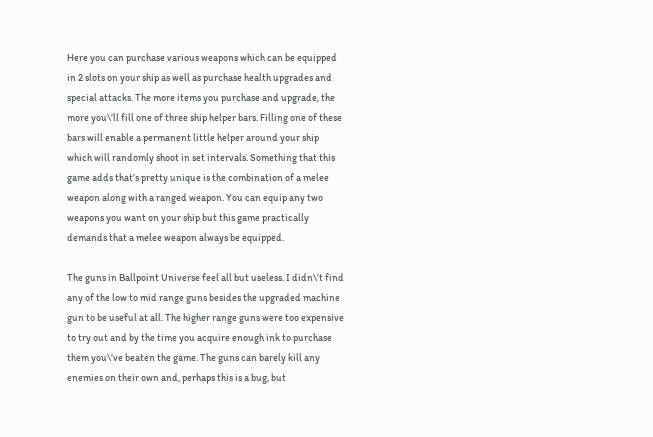Here you can purchase various weapons which can be equipped in 2 slots on your ship as well as purchase health upgrades and special attacks. The more items you purchase and upgrade, the more you\’ll fill one of three ship helper bars. Filling one of these bars will enable a permanent little helper around your ship which will randomly shoot in set intervals. Something that this game adds that’s pretty unique is the combination of a melee weapon along with a ranged weapon. You can equip any two weapons you want on your ship but this game practically demands that a melee weapon always be equipped.

The guns in Ballpoint Universe feel all but useless. I didn\’t find any of the low to mid range guns besides the upgraded machine gun to be useful at all. The higher range guns were too expensive to try out and by the time you acquire enough ink to purchase them you\’ve beaten the game. The guns can barely kill any enemies on their own and, perhaps this is a bug, but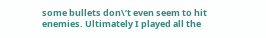some bullets don\’t even seem to hit enemies. Ultimately I played all the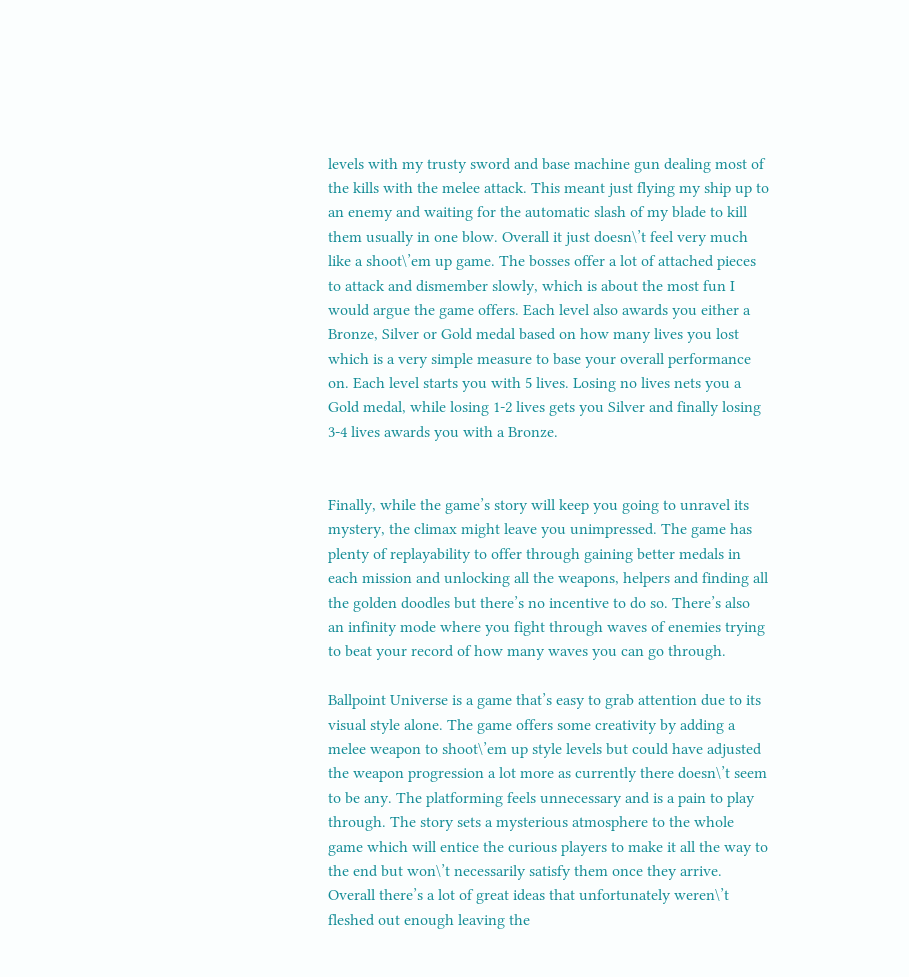levels with my trusty sword and base machine gun dealing most of the kills with the melee attack. This meant just flying my ship up to an enemy and waiting for the automatic slash of my blade to kill them usually in one blow. Overall it just doesn\’t feel very much like a shoot\’em up game. The bosses offer a lot of attached pieces to attack and dismember slowly, which is about the most fun I would argue the game offers. Each level also awards you either a Bronze, Silver or Gold medal based on how many lives you lost which is a very simple measure to base your overall performance on. Each level starts you with 5 lives. Losing no lives nets you a Gold medal, while losing 1-2 lives gets you Silver and finally losing 3-4 lives awards you with a Bronze.


Finally, while the game’s story will keep you going to unravel its mystery, the climax might leave you unimpressed. The game has plenty of replayability to offer through gaining better medals in each mission and unlocking all the weapons, helpers and finding all the golden doodles but there’s no incentive to do so. There’s also an infinity mode where you fight through waves of enemies trying to beat your record of how many waves you can go through.

Ballpoint Universe is a game that’s easy to grab attention due to its visual style alone. The game offers some creativity by adding a melee weapon to shoot\’em up style levels but could have adjusted the weapon progression a lot more as currently there doesn\’t seem to be any. The platforming feels unnecessary and is a pain to play through. The story sets a mysterious atmosphere to the whole game which will entice the curious players to make it all the way to the end but won\’t necessarily satisfy them once they arrive. Overall there’s a lot of great ideas that unfortunately weren\’t fleshed out enough leaving the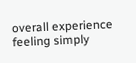overall experience feeling simply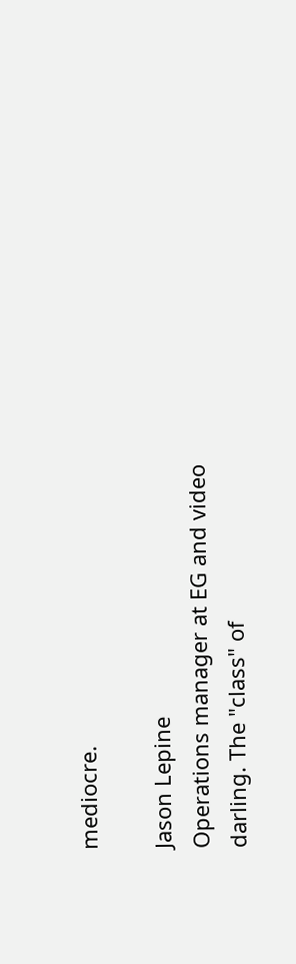mediocre.

Jason Lepine
Operations manager at EG and video darling. The "class" of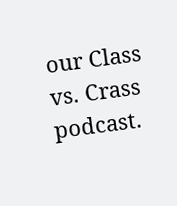our Class vs. Crass podcast.